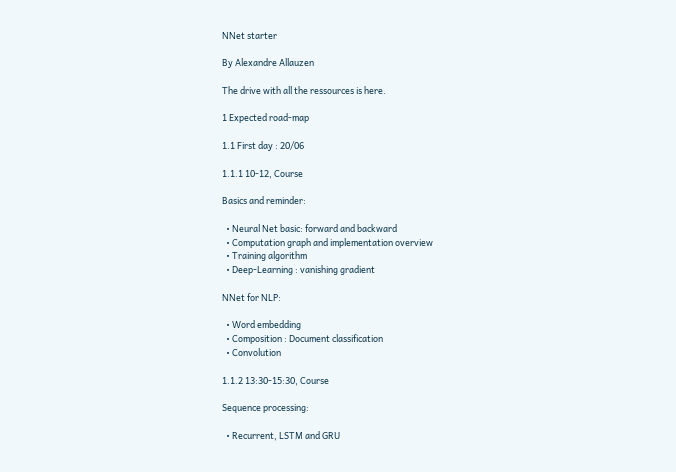NNet starter

By Alexandre Allauzen

The drive with all the ressources is here.

1 Expected road-map

1.1 First day : 20/06

1.1.1 10-12, Course

Basics and reminder:

  • Neural Net basic: forward and backward
  • Computation graph and implementation overview
  • Training algorithm
  • Deep-Learning : vanishing gradient

NNet for NLP:

  • Word embedding
  • Composition : Document classification
  • Convolution

1.1.2 13:30-15:30, Course

Sequence processing:

  • Recurrent, LSTM and GRU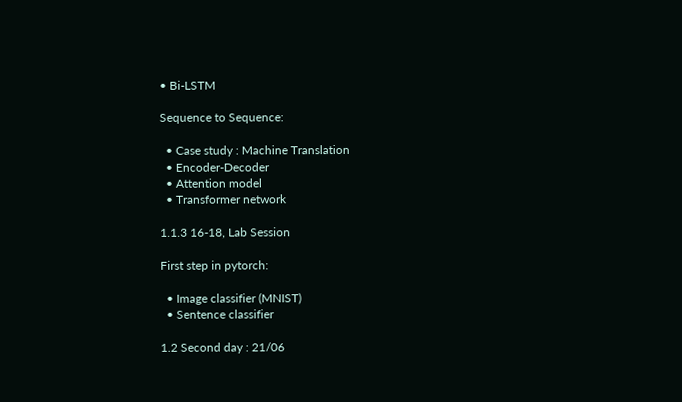• Bi-LSTM

Sequence to Sequence:

  • Case study : Machine Translation
  • Encoder-Decoder
  • Attention model
  • Transformer network

1.1.3 16-18, Lab Session

First step in pytorch:

  • Image classifier (MNIST)
  • Sentence classifier

1.2 Second day : 21/06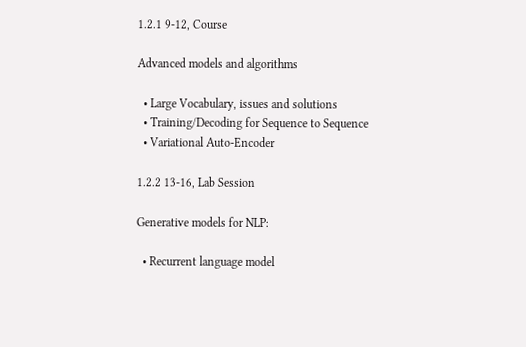1.2.1 9-12, Course

Advanced models and algorithms

  • Large Vocabulary, issues and solutions
  • Training/Decoding for Sequence to Sequence
  • Variational Auto-Encoder

1.2.2 13-16, Lab Session

Generative models for NLP:

  • Recurrent language model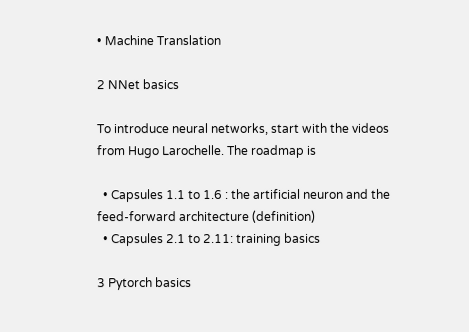• Machine Translation

2 NNet basics

To introduce neural networks, start with the videos from Hugo Larochelle. The roadmap is

  • Capsules 1.1 to 1.6 : the artificial neuron and the feed-forward architecture (definition)
  • Capsules 2.1 to 2.11: training basics

3 Pytorch basics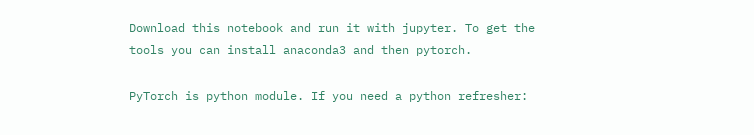Download this notebook and run it with jupyter. To get the tools you can install anaconda3 and then pytorch.

PyTorch is python module. If you need a python refresher: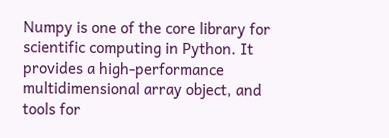Numpy is one of the core library for scientific computing in Python. It provides a high-performance multidimensional array object, and tools for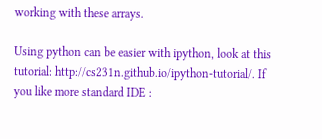working with these arrays.

Using python can be easier with ipython, look at this tutorial: http://cs231n.github.io/ipython-tutorial/. If you like more standard IDE :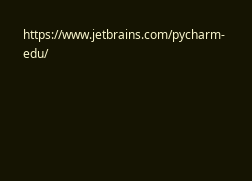https://www.jetbrains.com/pycharm-edu/